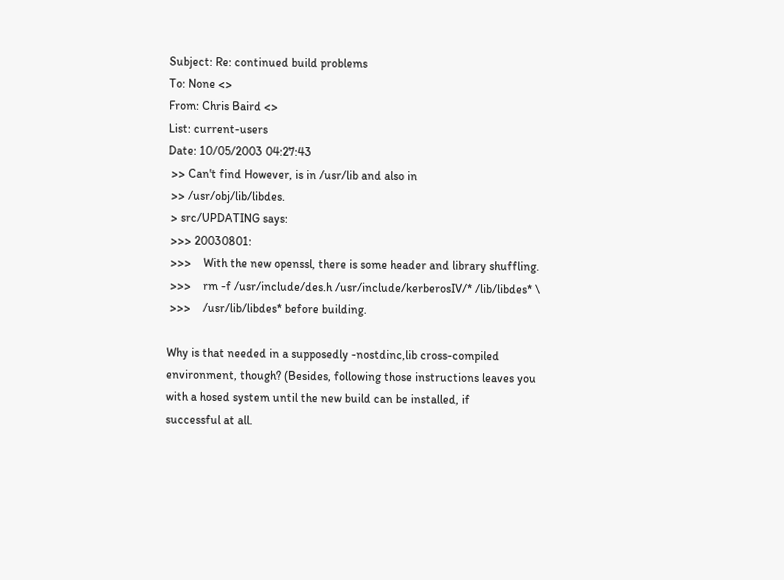Subject: Re: continued build problems
To: None <>
From: Chris Baird <>
List: current-users
Date: 10/05/2003 04:27:43
 >> Can't find However, is in /usr/lib and also in
 >> /usr/obj/lib/libdes.
 > src/UPDATING says:
 >>> 20030801:
 >>>    With the new openssl, there is some header and library shuffling.
 >>>    rm -f /usr/include/des.h /usr/include/kerberosIV/* /lib/libdes* \
 >>>    /usr/lib/libdes* before building.

Why is that needed in a supposedly -nostdinc,lib cross-compiled
environment, though? (Besides, following those instructions leaves you
with a hosed system until the new build can be installed, if
successful at all.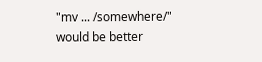"mv ... /somewhere/" would be better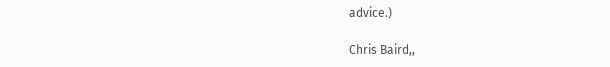advice.)

Chris Baird,,